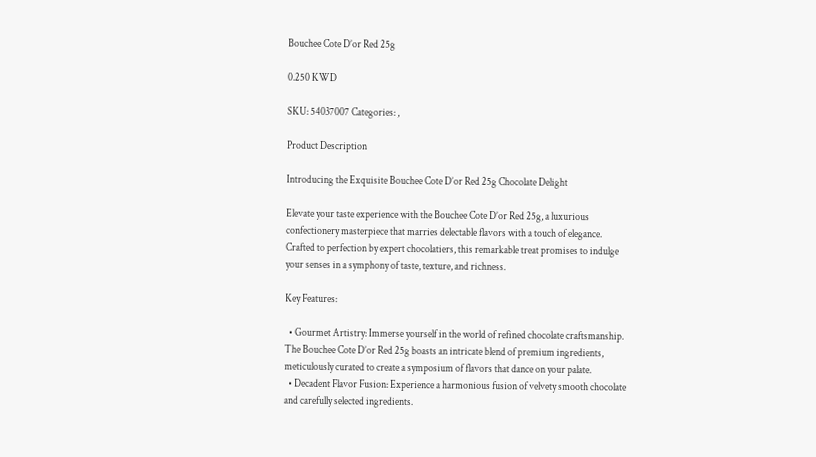Bouchee Cote D’or Red 25g

0.250 KWD

SKU: 54037007 Categories: ,

Product Description

Introducing the Exquisite Bouchee Cote D’or Red 25g Chocolate Delight

Elevate your taste experience with the Bouchee Cote D’or Red 25g, a luxurious confectionery masterpiece that marries delectable flavors with a touch of elegance. Crafted to perfection by expert chocolatiers, this remarkable treat promises to indulge your senses in a symphony of taste, texture, and richness.

Key Features:

  • Gourmet Artistry: Immerse yourself in the world of refined chocolate craftsmanship. The Bouchee Cote D’or Red 25g boasts an intricate blend of premium ingredients, meticulously curated to create a symposium of flavors that dance on your palate.
  • Decadent Flavor Fusion: Experience a harmonious fusion of velvety smooth chocolate and carefully selected ingredients.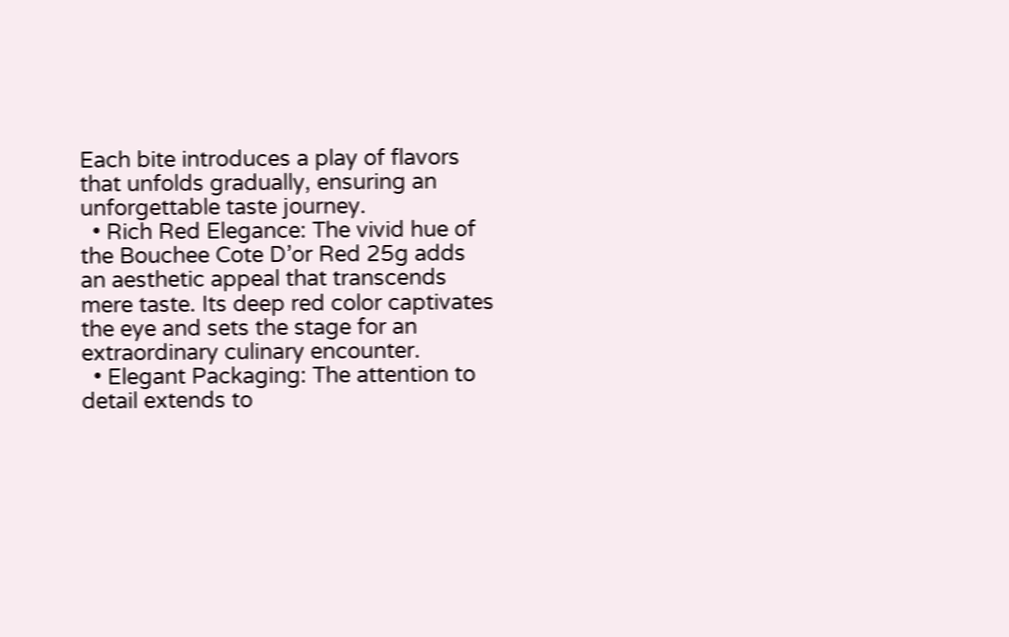Each bite introduces a play of flavors that unfolds gradually, ensuring an unforgettable taste journey.
  • Rich Red Elegance: The vivid hue of the Bouchee Cote D’or Red 25g adds an aesthetic appeal that transcends mere taste. Its deep red color captivates the eye and sets the stage for an extraordinary culinary encounter.
  • Elegant Packaging: The attention to detail extends to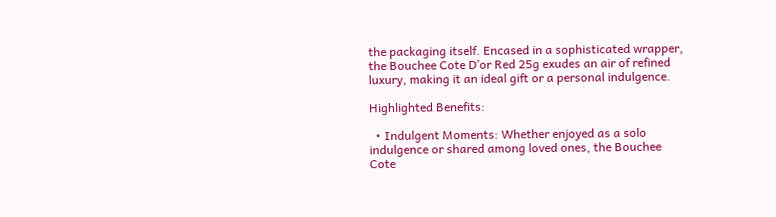the packaging itself. Encased in a sophisticated wrapper, the Bouchee Cote D’or Red 25g exudes an air of refined luxury, making it an ideal gift or a personal indulgence.

Highlighted Benefits:

  • Indulgent Moments: Whether enjoyed as a solo indulgence or shared among loved ones, the Bouchee Cote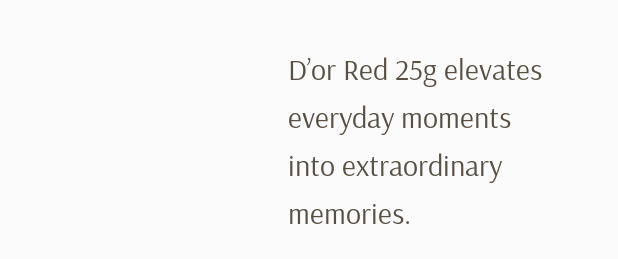D’or Red 25g elevates everyday moments into extraordinary memories.